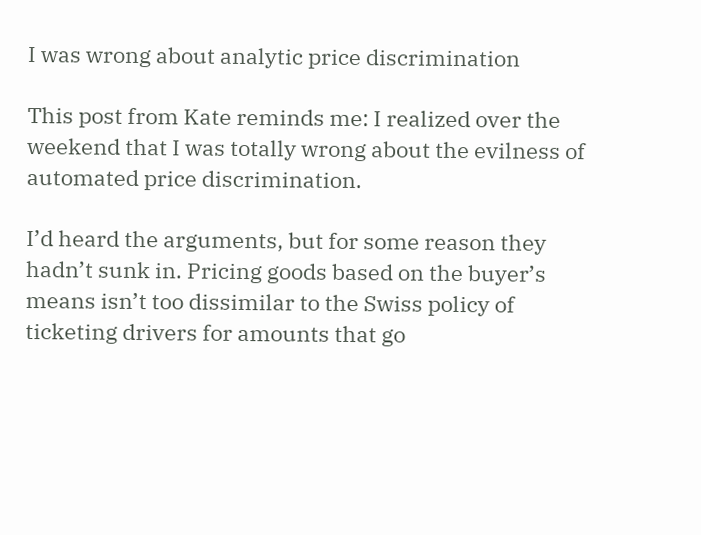I was wrong about analytic price discrimination

This post from Kate reminds me: I realized over the weekend that I was totally wrong about the evilness of automated price discrimination.

I’d heard the arguments, but for some reason they hadn’t sunk in. Pricing goods based on the buyer’s means isn’t too dissimilar to the Swiss policy of ticketing drivers for amounts that go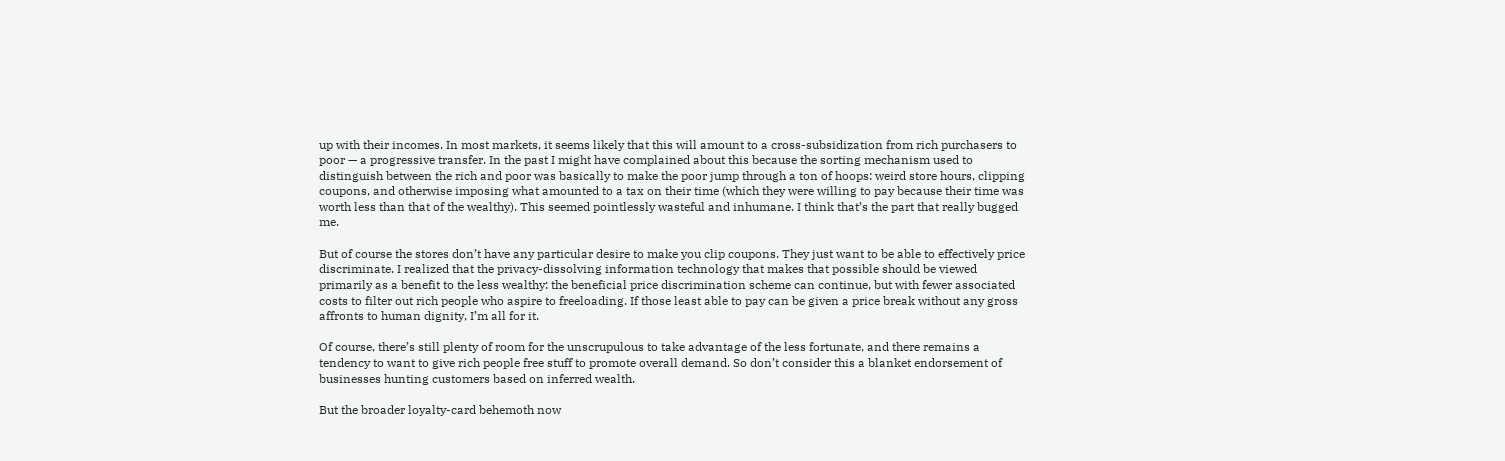up with their incomes. In most markets, it seems likely that this will amount to a cross-subsidization from rich purchasers to poor — a progressive transfer. In the past I might have complained about this because the sorting mechanism used to distinguish between the rich and poor was basically to make the poor jump through a ton of hoops: weird store hours, clipping coupons, and otherwise imposing what amounted to a tax on their time (which they were willing to pay because their time was worth less than that of the wealthy). This seemed pointlessly wasteful and inhumane. I think that’s the part that really bugged me.

But of course the stores don’t have any particular desire to make you clip coupons. They just want to be able to effectively price discriminate. I realized that the privacy-dissolving information technology that makes that possible should be viewed primarily as a benefit to the less wealthy: the beneficial price discrimination scheme can continue, but with fewer associated costs to filter out rich people who aspire to freeloading. If those least able to pay can be given a price break without any gross affronts to human dignity, I’m all for it.

Of course, there’s still plenty of room for the unscrupulous to take advantage of the less fortunate, and there remains a tendency to want to give rich people free stuff to promote overall demand. So don’t consider this a blanket endorsement of businesses hunting customers based on inferred wealth.

But the broader loyalty-card behemoth now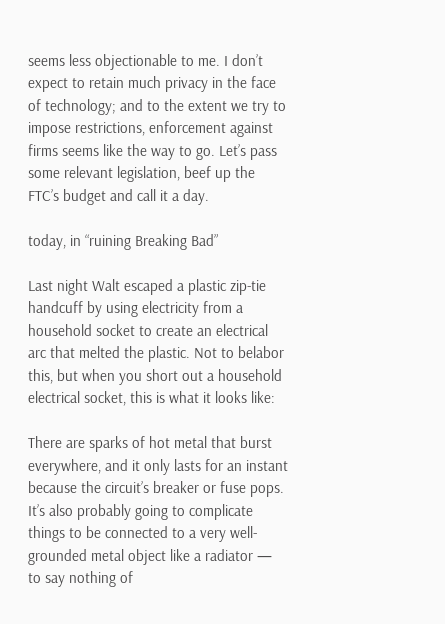seems less objectionable to me. I don’t expect to retain much privacy in the face of technology; and to the extent we try to impose restrictions, enforcement against firms seems like the way to go. Let’s pass some relevant legislation, beef up the FTC’s budget and call it a day.

today, in “ruining Breaking Bad”

Last night Walt escaped a plastic zip-tie handcuff by using electricity from a household socket to create an electrical arc that melted the plastic. Not to belabor this, but when you short out a household electrical socket, this is what it looks like:

There are sparks of hot metal that burst everywhere, and it only lasts for an instant because the circuit’s breaker or fuse pops. It’s also probably going to complicate things to be connected to a very well-grounded metal object like a radiator — to say nothing of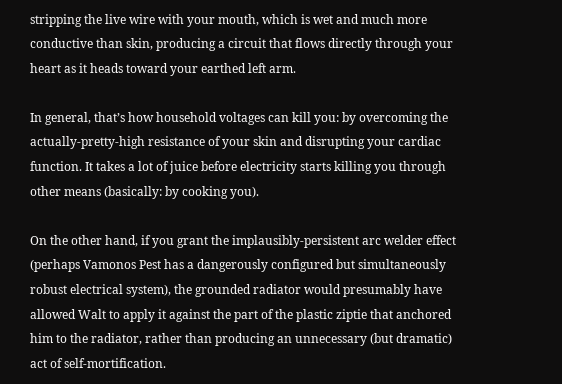stripping the live wire with your mouth, which is wet and much more conductive than skin, producing a circuit that flows directly through your heart as it heads toward your earthed left arm.

In general, that’s how household voltages can kill you: by overcoming the actually-pretty-high resistance of your skin and disrupting your cardiac function. It takes a lot of juice before electricity starts killing you through other means (basically: by cooking you).

On the other hand, if you grant the implausibly-persistent arc welder effect (perhaps Vamonos Pest has a dangerously configured but simultaneously robust electrical system), the grounded radiator would presumably have allowed Walt to apply it against the part of the plastic ziptie that anchored him to the radiator, rather than producing an unnecessary (but dramatic) act of self-mortification.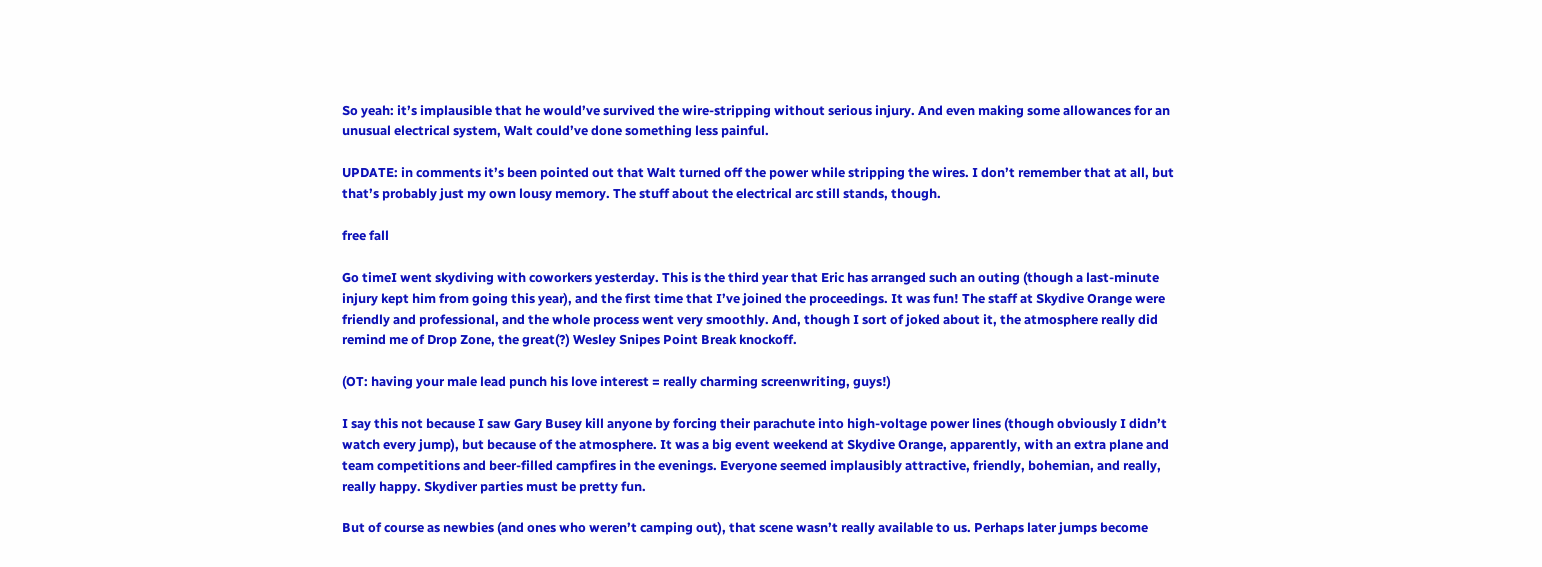So yeah: it’s implausible that he would’ve survived the wire-stripping without serious injury. And even making some allowances for an unusual electrical system, Walt could’ve done something less painful.

UPDATE: in comments it’s been pointed out that Walt turned off the power while stripping the wires. I don’t remember that at all, but that’s probably just my own lousy memory. The stuff about the electrical arc still stands, though.

free fall

Go timeI went skydiving with coworkers yesterday. This is the third year that Eric has arranged such an outing (though a last-minute injury kept him from going this year), and the first time that I’ve joined the proceedings. It was fun! The staff at Skydive Orange were friendly and professional, and the whole process went very smoothly. And, though I sort of joked about it, the atmosphere really did remind me of Drop Zone, the great(?) Wesley Snipes Point Break knockoff.

(OT: having your male lead punch his love interest = really charming screenwriting, guys!)

I say this not because I saw Gary Busey kill anyone by forcing their parachute into high-voltage power lines (though obviously I didn’t watch every jump), but because of the atmosphere. It was a big event weekend at Skydive Orange, apparently, with an extra plane and team competitions and beer-filled campfires in the evenings. Everyone seemed implausibly attractive, friendly, bohemian, and really, really happy. Skydiver parties must be pretty fun.

But of course as newbies (and ones who weren’t camping out), that scene wasn’t really available to us. Perhaps later jumps become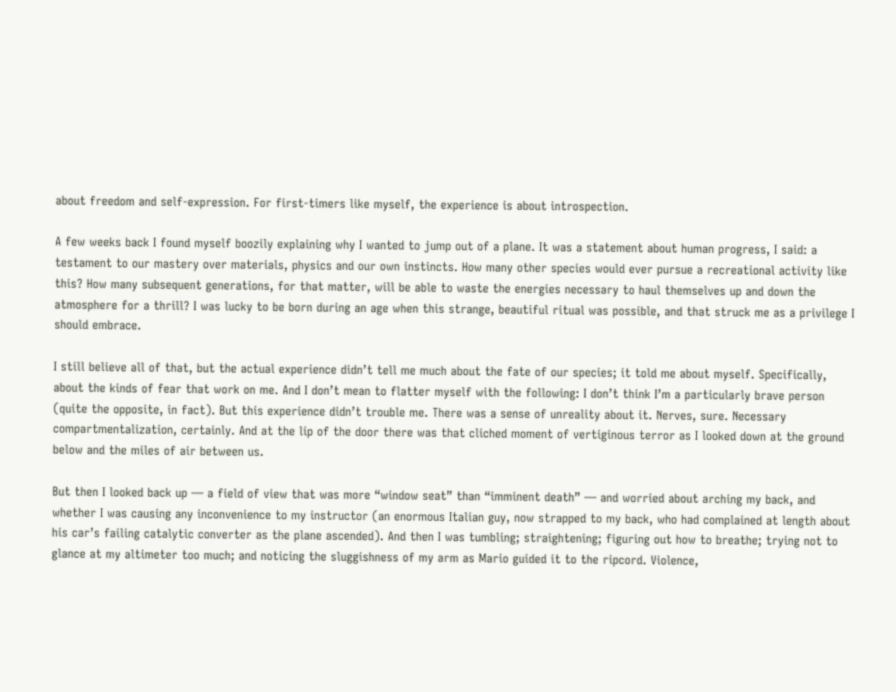about freedom and self-expression. For first-timers like myself, the experience is about introspection.

A few weeks back I found myself boozily explaining why I wanted to jump out of a plane. It was a statement about human progress, I said: a testament to our mastery over materials, physics and our own instincts. How many other species would ever pursue a recreational activity like this? How many subsequent generations, for that matter, will be able to waste the energies necessary to haul themselves up and down the atmosphere for a thrill? I was lucky to be born during an age when this strange, beautiful ritual was possible, and that struck me as a privilege I should embrace.

I still believe all of that, but the actual experience didn’t tell me much about the fate of our species; it told me about myself. Specifically, about the kinds of fear that work on me. And I don’t mean to flatter myself with the following: I don’t think I’m a particularly brave person (quite the opposite, in fact). But this experience didn’t trouble me. There was a sense of unreality about it. Nerves, sure. Necessary compartmentalization, certainly. And at the lip of the door there was that cliched moment of vertiginous terror as I looked down at the ground below and the miles of air between us.

But then I looked back up — a field of view that was more “window seat” than “imminent death” — and worried about arching my back, and whether I was causing any inconvenience to my instructor (an enormous Italian guy, now strapped to my back, who had complained at length about his car’s failing catalytic converter as the plane ascended). And then I was tumbling; straightening; figuring out how to breathe; trying not to glance at my altimeter too much; and noticing the sluggishness of my arm as Mario guided it to the ripcord. Violence,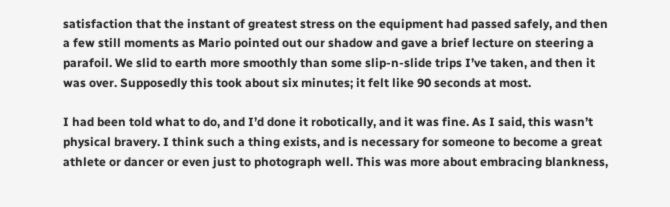satisfaction that the instant of greatest stress on the equipment had passed safely, and then a few still moments as Mario pointed out our shadow and gave a brief lecture on steering a parafoil. We slid to earth more smoothly than some slip-n-slide trips I’ve taken, and then it was over. Supposedly this took about six minutes; it felt like 90 seconds at most.

I had been told what to do, and I’d done it robotically, and it was fine. As I said, this wasn’t physical bravery. I think such a thing exists, and is necessary for someone to become a great athlete or dancer or even just to photograph well. This was more about embracing blankness,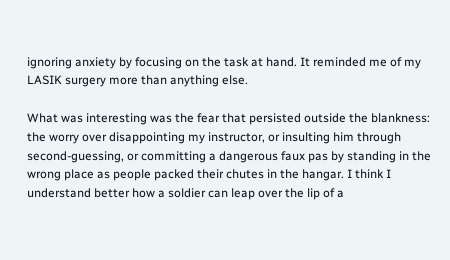ignoring anxiety by focusing on the task at hand. It reminded me of my LASIK surgery more than anything else.

What was interesting was the fear that persisted outside the blankness: the worry over disappointing my instructor, or insulting him through second-guessing, or committing a dangerous faux pas by standing in the wrong place as people packed their chutes in the hangar. I think I understand better how a soldier can leap over the lip of a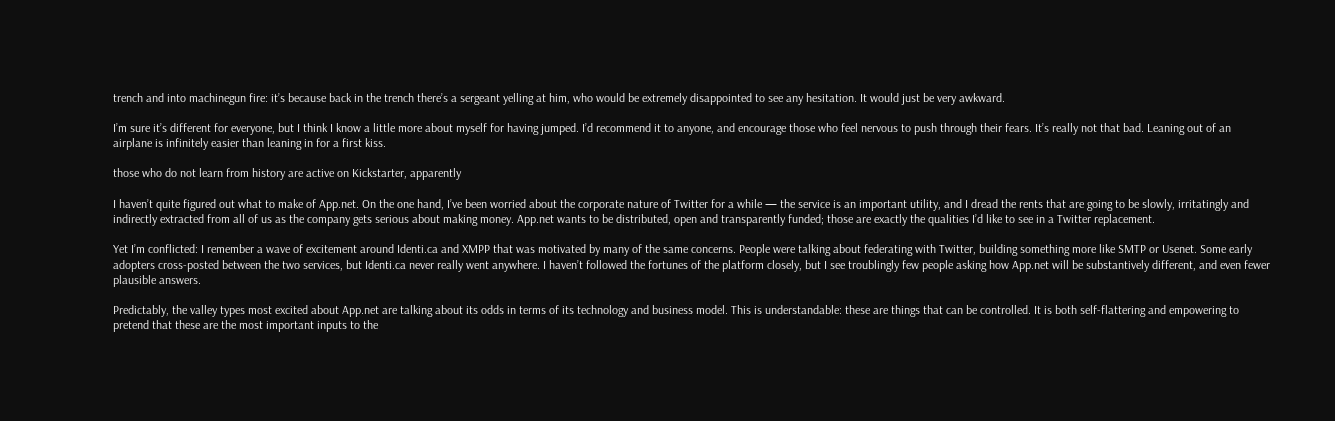trench and into machinegun fire: it’s because back in the trench there’s a sergeant yelling at him, who would be extremely disappointed to see any hesitation. It would just be very awkward.

I’m sure it’s different for everyone, but I think I know a little more about myself for having jumped. I’d recommend it to anyone, and encourage those who feel nervous to push through their fears. It’s really not that bad. Leaning out of an airplane is infinitely easier than leaning in for a first kiss.

those who do not learn from history are active on Kickstarter, apparently

I haven’t quite figured out what to make of App.net. On the one hand, I’ve been worried about the corporate nature of Twitter for a while — the service is an important utility, and I dread the rents that are going to be slowly, irritatingly and indirectly extracted from all of us as the company gets serious about making money. App.net wants to be distributed, open and transparently funded; those are exactly the qualities I’d like to see in a Twitter replacement.

Yet I’m conflicted: I remember a wave of excitement around Identi.ca and XMPP that was motivated by many of the same concerns. People were talking about federating with Twitter, building something more like SMTP or Usenet. Some early adopters cross-posted between the two services, but Identi.ca never really went anywhere. I haven’t followed the fortunes of the platform closely, but I see troublingly few people asking how App.net will be substantively different, and even fewer plausible answers.

Predictably, the valley types most excited about App.net are talking about its odds in terms of its technology and business model. This is understandable: these are things that can be controlled. It is both self-flattering and empowering to pretend that these are the most important inputs to the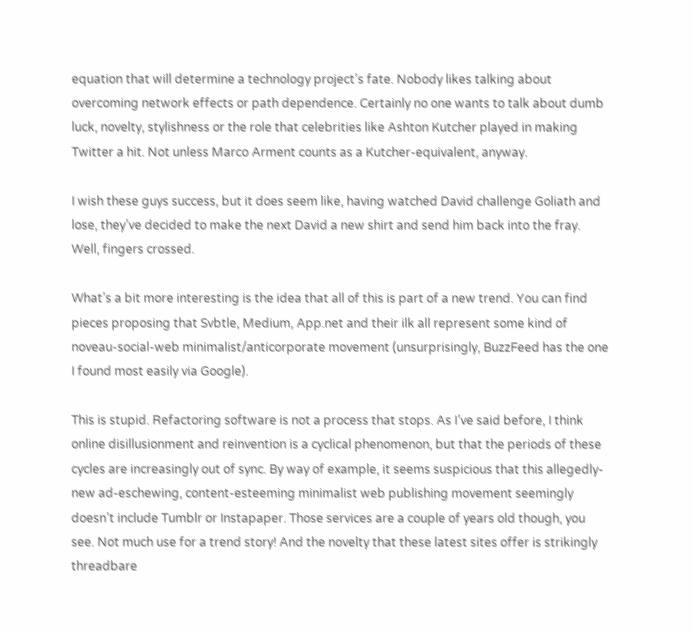equation that will determine a technology project’s fate. Nobody likes talking about overcoming network effects or path dependence. Certainly no one wants to talk about dumb luck, novelty, stylishness or the role that celebrities like Ashton Kutcher played in making Twitter a hit. Not unless Marco Arment counts as a Kutcher-equivalent, anyway.

I wish these guys success, but it does seem like, having watched David challenge Goliath and lose, they’ve decided to make the next David a new shirt and send him back into the fray. Well, fingers crossed.

What’s a bit more interesting is the idea that all of this is part of a new trend. You can find pieces proposing that Svbtle, Medium, App.net and their ilk all represent some kind of noveau-social-web minimalist/anticorporate movement (unsurprisingly, BuzzFeed has the one I found most easily via Google).

This is stupid. Refactoring software is not a process that stops. As I’ve said before, I think online disillusionment and reinvention is a cyclical phenomenon, but that the periods of these cycles are increasingly out of sync. By way of example, it seems suspicious that this allegedly-new ad-eschewing, content-esteeming minimalist web publishing movement seemingly doesn’t include Tumblr or Instapaper. Those services are a couple of years old though, you see. Not much use for a trend story! And the novelty that these latest sites offer is strikingly threadbare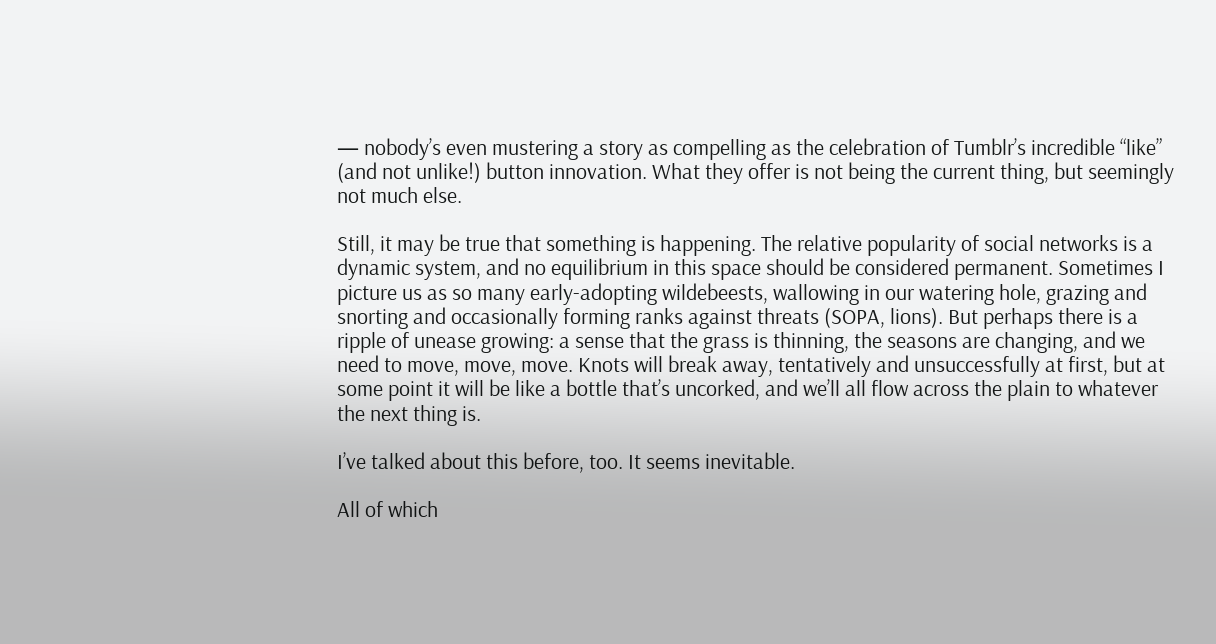— nobody’s even mustering a story as compelling as the celebration of Tumblr’s incredible “like” (and not unlike!) button innovation. What they offer is not being the current thing, but seemingly not much else.

Still, it may be true that something is happening. The relative popularity of social networks is a dynamic system, and no equilibrium in this space should be considered permanent. Sometimes I picture us as so many early-adopting wildebeests, wallowing in our watering hole, grazing and snorting and occasionally forming ranks against threats (SOPA, lions). But perhaps there is a ripple of unease growing: a sense that the grass is thinning, the seasons are changing, and we need to move, move, move. Knots will break away, tentatively and unsuccessfully at first, but at some point it will be like a bottle that’s uncorked, and we’ll all flow across the plain to whatever the next thing is.

I’ve talked about this before, too. It seems inevitable.

All of which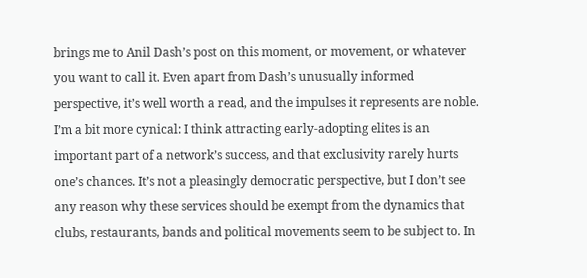brings me to Anil Dash’s post on this moment, or movement, or whatever you want to call it. Even apart from Dash’s unusually informed perspective, it’s well worth a read, and the impulses it represents are noble. I’m a bit more cynical: I think attracting early-adopting elites is an important part of a network’s success, and that exclusivity rarely hurts one’s chances. It’s not a pleasingly democratic perspective, but I don’t see any reason why these services should be exempt from the dynamics that clubs, restaurants, bands and political movements seem to be subject to. In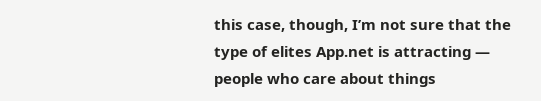this case, though, I’m not sure that the type of elites App.net is attracting — people who care about things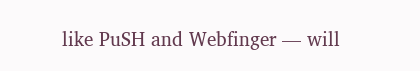like PuSH and Webfinger — will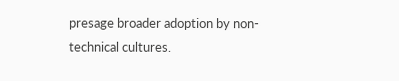presage broader adoption by non-technical cultures.